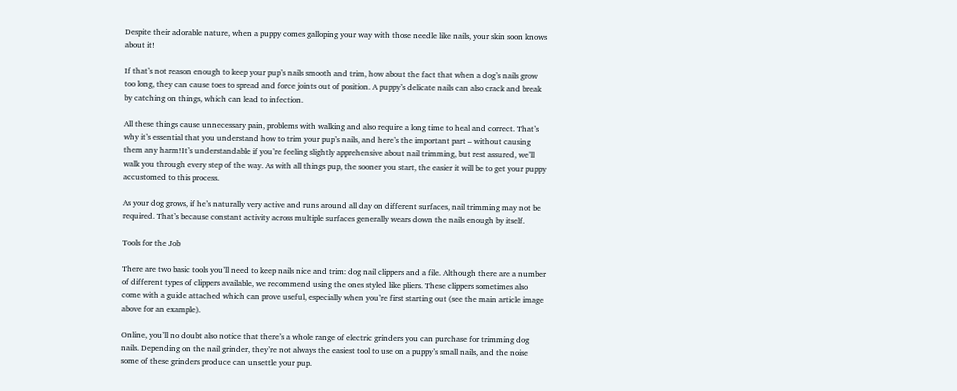Despite their adorable nature, when a puppy comes galloping your way with those needle like nails, your skin soon knows about it!

If that’s not reason enough to keep your pup’s nails smooth and trim, how about the fact that when a dog’s nails grow too long, they can cause toes to spread and force joints out of position. A puppy’s delicate nails can also crack and break by catching on things, which can lead to infection.

All these things cause unnecessary pain, problems with walking and also require a long time to heal and correct. That’s why it’s essential that you understand how to trim your pup’s nails, and here’s the important part – without causing them any harm!It’s understandable if you’re feeling slightly apprehensive about nail trimming, but rest assured, we’ll walk you through every step of the way. As with all things pup, the sooner you start, the easier it will be to get your puppy accustomed to this process.

As your dog grows, if he’s naturally very active and runs around all day on different surfaces, nail trimming may not be required. That’s because constant activity across multiple surfaces generally wears down the nails enough by itself.

Tools for the Job

There are two basic tools you’ll need to keep nails nice and trim: dog nail clippers and a file. Although there are a number of different types of clippers available, we recommend using the ones styled like pliers. These clippers sometimes also come with a guide attached which can prove useful, especially when you’re first starting out (see the main article image above for an example).

Online, you’ll no doubt also notice that there’s a whole range of electric grinders you can purchase for trimming dog nails. Depending on the nail grinder, they’re not always the easiest tool to use on a puppy’s small nails, and the noise some of these grinders produce can unsettle your pup.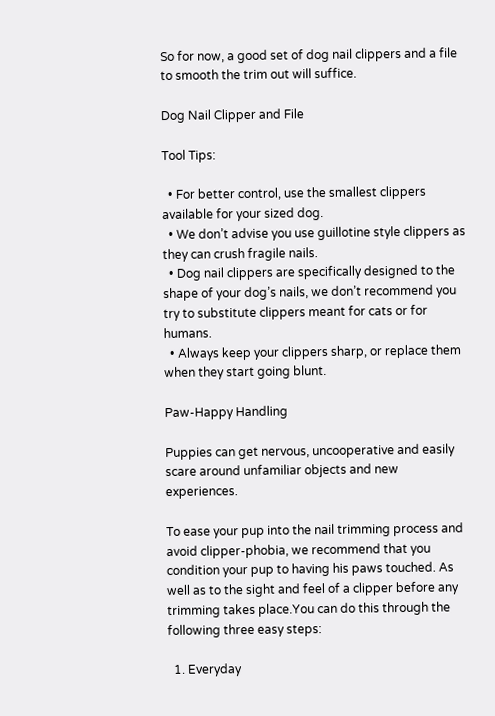So for now, a good set of dog nail clippers and a file to smooth the trim out will suffice.

Dog Nail Clipper and File

Tool Tips:

  • For better control, use the smallest clippers available for your sized dog.
  • We don’t advise you use guillotine style clippers as they can crush fragile nails.
  • Dog nail clippers are specifically designed to the shape of your dog’s nails, we don’t recommend you try to substitute clippers meant for cats or for humans.
  • Always keep your clippers sharp, or replace them when they start going blunt.

Paw-Happy Handling

Puppies can get nervous, uncooperative and easily scare around unfamiliar objects and new experiences.

To ease your pup into the nail trimming process and avoid clipper-phobia, we recommend that you condition your pup to having his paws touched. As well as to the sight and feel of a clipper before any trimming takes place.You can do this through the following three easy steps:

  1. Everyday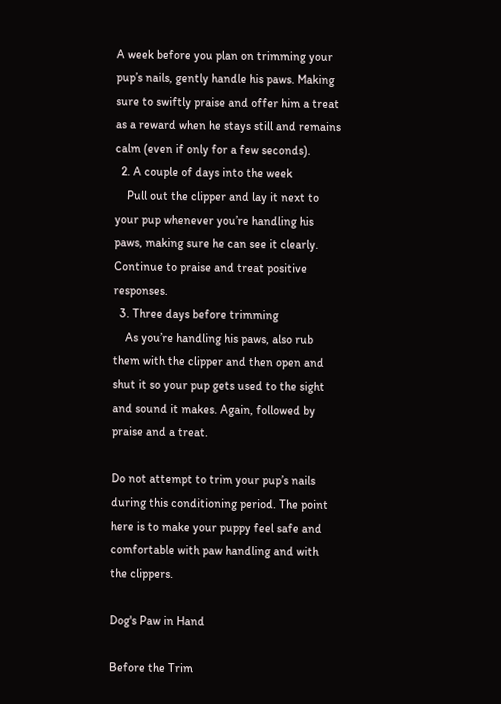A week before you plan on trimming your pup’s nails, gently handle his paws. Making sure to swiftly praise and offer him a treat as a reward when he stays still and remains calm (even if only for a few seconds).
  2. A couple of days into the week
    Pull out the clipper and lay it next to your pup whenever you’re handling his paws, making sure he can see it clearly. Continue to praise and treat positive responses.
  3. Three days before trimming
    As you’re handling his paws, also rub them with the clipper and then open and shut it so your pup gets used to the sight and sound it makes. Again, followed by praise and a treat.

Do not attempt to trim your pup’s nails during this conditioning period. The point here is to make your puppy feel safe and comfortable with paw handling and with the clippers.

Dog's Paw in Hand

Before the Trim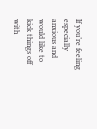If you’re feeling especially anxious and would like to kick things off with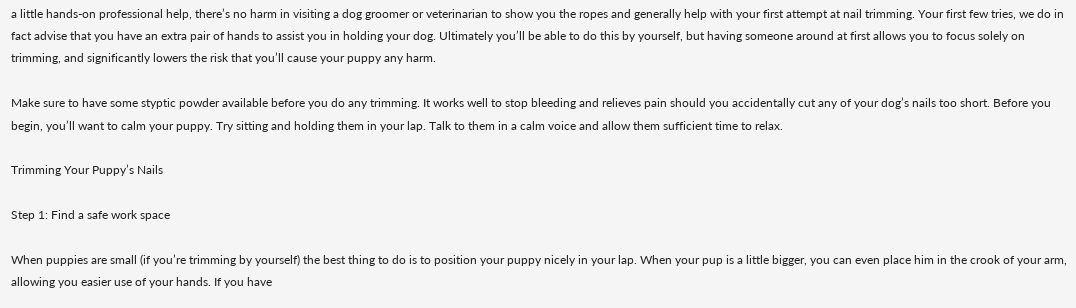a little hands-on professional help, there’s no harm in visiting a dog groomer or veterinarian to show you the ropes and generally help with your first attempt at nail trimming. Your first few tries, we do in fact advise that you have an extra pair of hands to assist you in holding your dog. Ultimately you’ll be able to do this by yourself, but having someone around at first allows you to focus solely on trimming, and significantly lowers the risk that you’ll cause your puppy any harm.

Make sure to have some styptic powder available before you do any trimming. It works well to stop bleeding and relieves pain should you accidentally cut any of your dog’s nails too short. Before you begin, you’ll want to calm your puppy. Try sitting and holding them in your lap. Talk to them in a calm voice and allow them sufficient time to relax.

Trimming Your Puppy’s Nails

Step 1: Find a safe work space

When puppies are small (if you’re trimming by yourself) the best thing to do is to position your puppy nicely in your lap. When your pup is a little bigger, you can even place him in the crook of your arm, allowing you easier use of your hands. If you have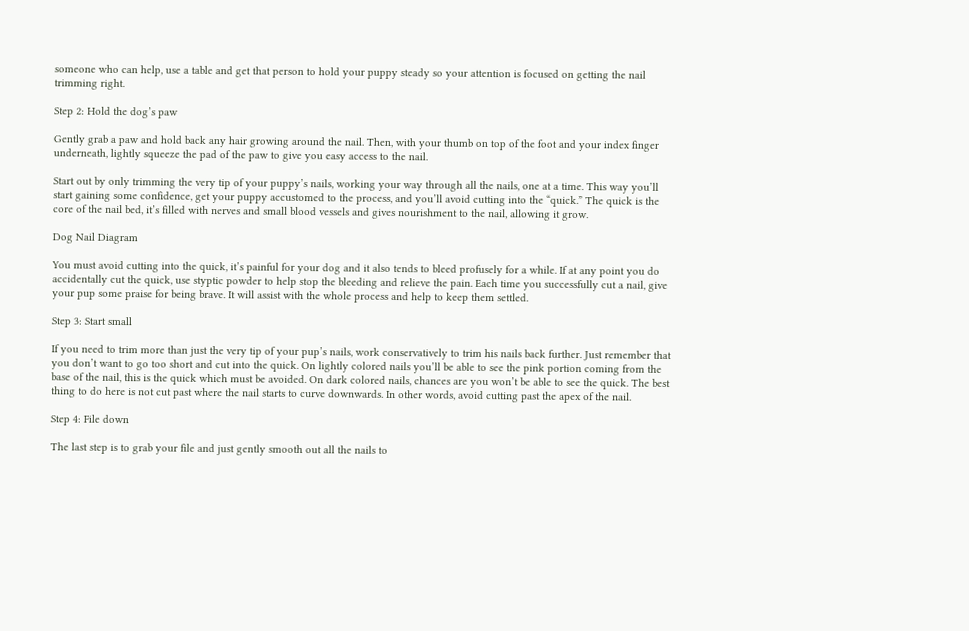someone who can help, use a table and get that person to hold your puppy steady so your attention is focused on getting the nail trimming right.

Step 2: Hold the dog’s paw

Gently grab a paw and hold back any hair growing around the nail. Then, with your thumb on top of the foot and your index finger underneath, lightly squeeze the pad of the paw to give you easy access to the nail.

Start out by only trimming the very tip of your puppy’s nails, working your way through all the nails, one at a time. This way you’ll start gaining some confidence, get your puppy accustomed to the process, and you’ll avoid cutting into the “quick.” The quick is the core of the nail bed, it’s filled with nerves and small blood vessels and gives nourishment to the nail, allowing it grow.

Dog Nail Diagram

You must avoid cutting into the quick, it’s painful for your dog and it also tends to bleed profusely for a while. If at any point you do accidentally cut the quick, use styptic powder to help stop the bleeding and relieve the pain. Each time you successfully cut a nail, give your pup some praise for being brave. It will assist with the whole process and help to keep them settled.

Step 3: Start small

If you need to trim more than just the very tip of your pup’s nails, work conservatively to trim his nails back further. Just remember that you don’t want to go too short and cut into the quick. On lightly colored nails you’ll be able to see the pink portion coming from the base of the nail, this is the quick which must be avoided. On dark colored nails, chances are you won’t be able to see the quick. The best thing to do here is not cut past where the nail starts to curve downwards. In other words, avoid cutting past the apex of the nail.

Step 4: File down

The last step is to grab your file and just gently smooth out all the nails to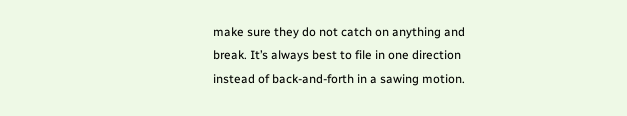make sure they do not catch on anything and break. It’s always best to file in one direction instead of back-and-forth in a sawing motion.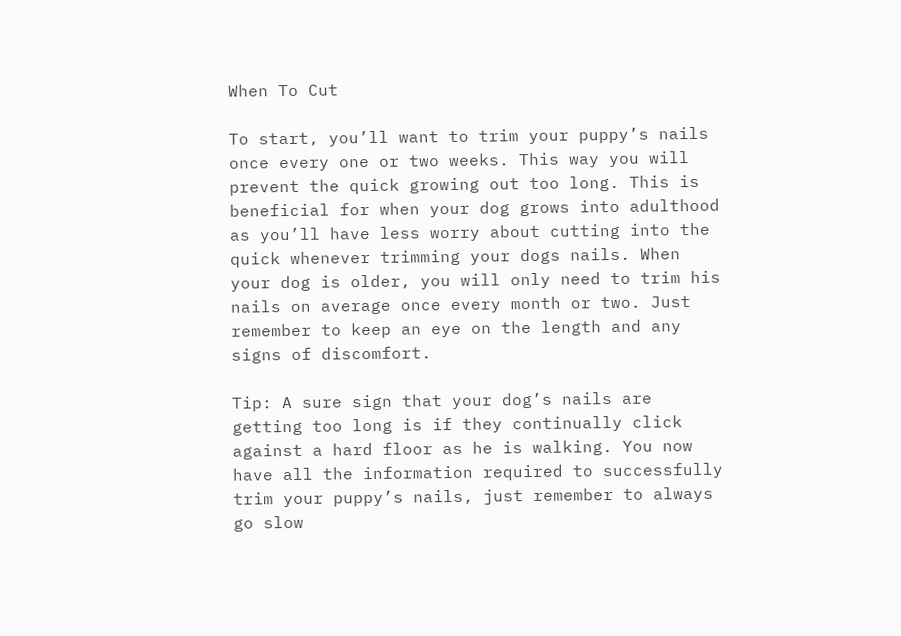When To Cut

To start, you’ll want to trim your puppy’s nails once every one or two weeks. This way you will prevent the quick growing out too long. This is beneficial for when your dog grows into adulthood as you’ll have less worry about cutting into the quick whenever trimming your dogs nails. When your dog is older, you will only need to trim his nails on average once every month or two. Just remember to keep an eye on the length and any signs of discomfort.

Tip: A sure sign that your dog’s nails are getting too long is if they continually click against a hard floor as he is walking. You now have all the information required to successfully trim your puppy’s nails, just remember to always go slow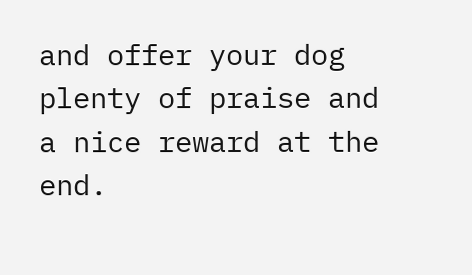and offer your dog plenty of praise and a nice reward at the end.